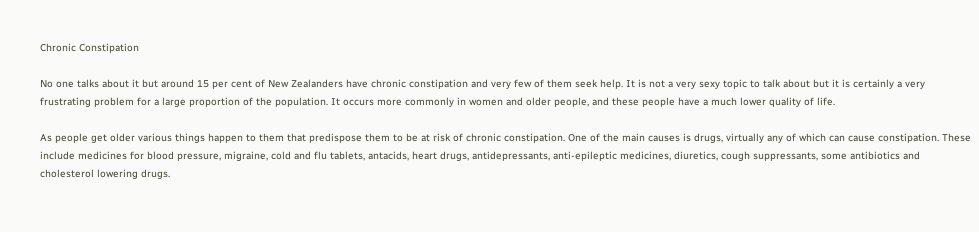Chronic Constipation

No one talks about it but around 15 per cent of New Zealanders have chronic constipation and very few of them seek help. It is not a very sexy topic to talk about but it is certainly a very frustrating problem for a large proportion of the population. It occurs more commonly in women and older people, and these people have a much lower quality of life.

As people get older various things happen to them that predispose them to be at risk of chronic constipation. One of the main causes is drugs, virtually any of which can cause constipation. These include medicines for blood pressure, migraine, cold and flu tablets, antacids, heart drugs, antidepressants, anti-epileptic medicines, diuretics, cough suppressants, some antibiotics and cholesterol lowering drugs.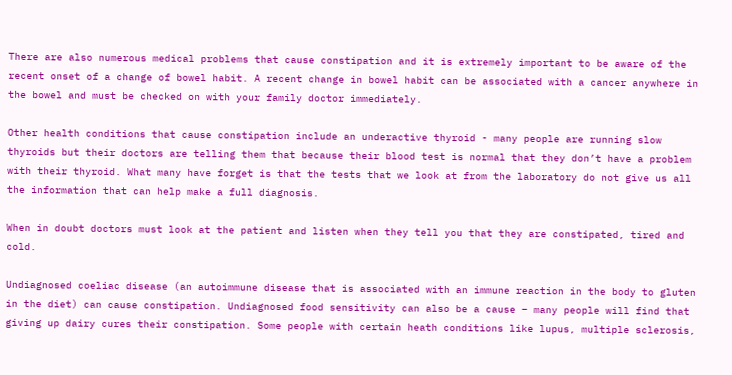There are also numerous medical problems that cause constipation and it is extremely important to be aware of the recent onset of a change of bowel habit. A recent change in bowel habit can be associated with a cancer anywhere in the bowel and must be checked on with your family doctor immediately.

Other health conditions that cause constipation include an underactive thyroid - many people are running slow thyroids but their doctors are telling them that because their blood test is normal that they don’t have a problem with their thyroid. What many have forget is that the tests that we look at from the laboratory do not give us all the information that can help make a full diagnosis.

When in doubt doctors must look at the patient and listen when they tell you that they are constipated, tired and cold.

Undiagnosed coeliac disease (an autoimmune disease that is associated with an immune reaction in the body to gluten in the diet) can cause constipation. Undiagnosed food sensitivity can also be a cause – many people will find that giving up dairy cures their constipation. Some people with certain heath conditions like lupus, multiple sclerosis,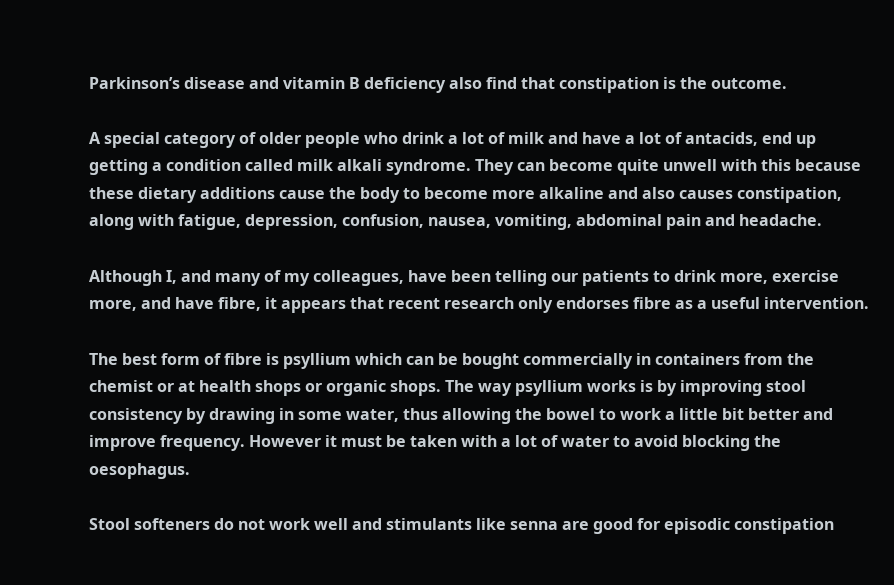Parkinson’s disease and vitamin B deficiency also find that constipation is the outcome.

A special category of older people who drink a lot of milk and have a lot of antacids, end up getting a condition called milk alkali syndrome. They can become quite unwell with this because these dietary additions cause the body to become more alkaline and also causes constipation, along with fatigue, depression, confusion, nausea, vomiting, abdominal pain and headache.

Although I, and many of my colleagues, have been telling our patients to drink more, exercise more, and have fibre, it appears that recent research only endorses fibre as a useful intervention.

The best form of fibre is psyllium which can be bought commercially in containers from the chemist or at health shops or organic shops. The way psyllium works is by improving stool consistency by drawing in some water, thus allowing the bowel to work a little bit better and improve frequency. However it must be taken with a lot of water to avoid blocking the oesophagus.

Stool softeners do not work well and stimulants like senna are good for episodic constipation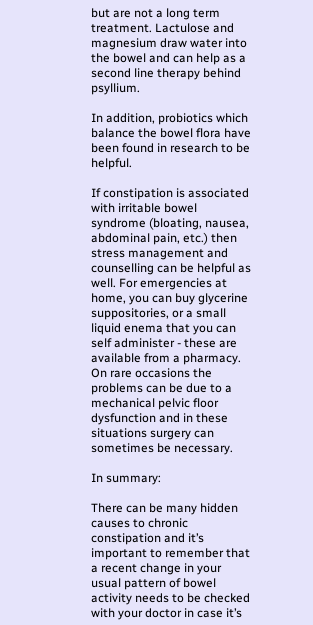but are not a long term treatment. Lactulose and magnesium draw water into the bowel and can help as a second line therapy behind psyllium.

In addition, probiotics which balance the bowel flora have been found in research to be helpful.

If constipation is associated with irritable bowel syndrome (bloating, nausea, abdominal pain, etc.) then stress management and counselling can be helpful as well. For emergencies at home, you can buy glycerine suppositories, or a small liquid enema that you can self administer - these are available from a pharmacy. On rare occasions the problems can be due to a mechanical pelvic floor dysfunction and in these situations surgery can sometimes be necessary.

In summary:

There can be many hidden causes to chronic constipation and it’s important to remember that a recent change in your usual pattern of bowel activity needs to be checked with your doctor in case it’s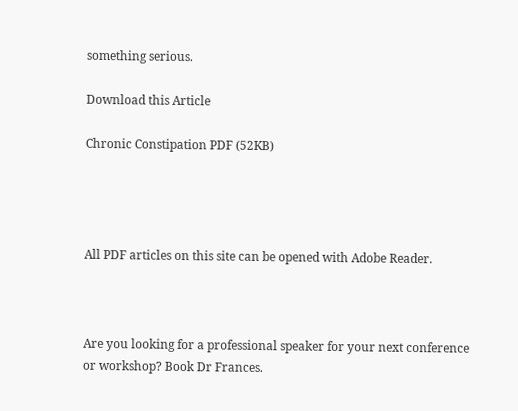something serious.

Download this Article

Chronic Constipation PDF (52KB)




All PDF articles on this site can be opened with Adobe Reader.



Are you looking for a professional speaker for your next conference or workshop? Book Dr Frances.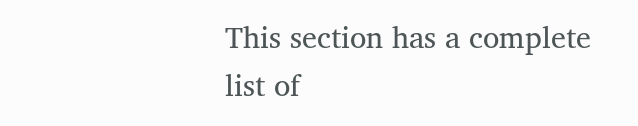This section has a complete list of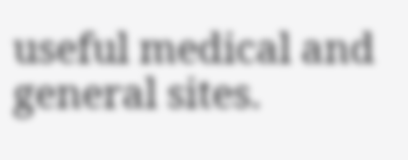useful medical and general sites.